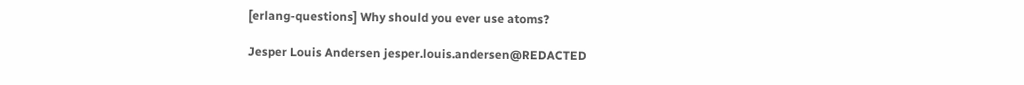[erlang-questions] Why should you ever use atoms?

Jesper Louis Andersen jesper.louis.andersen@REDACTED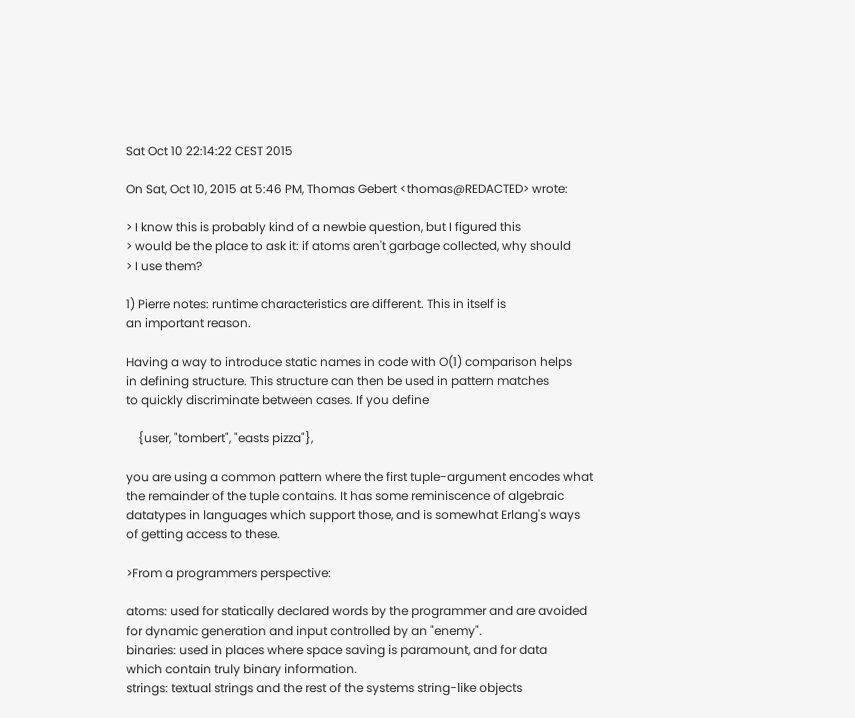Sat Oct 10 22:14:22 CEST 2015

On Sat, Oct 10, 2015 at 5:46 PM, Thomas Gebert <thomas@REDACTED> wrote:

> I know this is probably kind of a newbie question, but I figured this
> would be the place to ask it: if atoms aren't garbage collected, why should
> I use them?

1) Pierre notes: runtime characteristics are different. This in itself is
an important reason.

Having a way to introduce static names in code with O(1) comparison helps
in defining structure. This structure can then be used in pattern matches
to quickly discriminate between cases. If you define

    {user, "tombert", "easts pizza"},

you are using a common pattern where the first tuple-argument encodes what
the remainder of the tuple contains. It has some reminiscence of algebraic
datatypes in languages which support those, and is somewhat Erlang's ways
of getting access to these.

>From a programmers perspective:

atoms: used for statically declared words by the programmer and are avoided
for dynamic generation and input controlled by an "enemy".
binaries: used in places where space saving is paramount, and for data
which contain truly binary information.
strings: textual strings and the rest of the systems string-like objects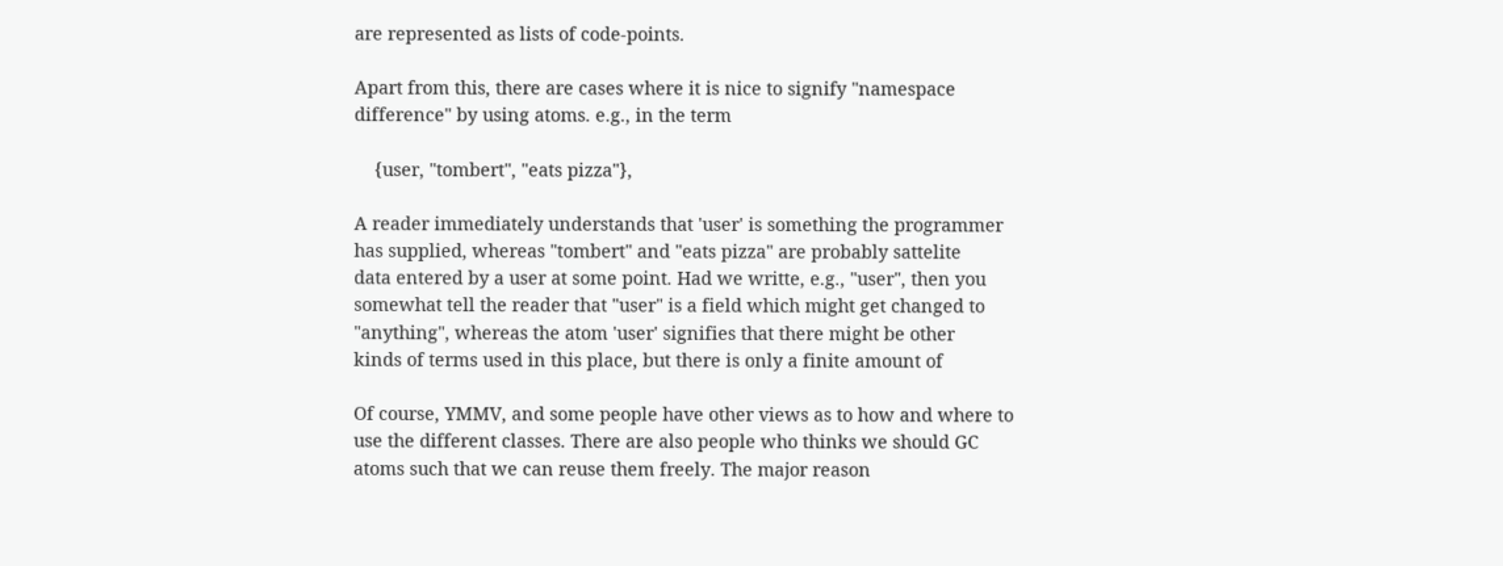are represented as lists of code-points.

Apart from this, there are cases where it is nice to signify "namespace
difference" by using atoms. e.g., in the term

    {user, "tombert", "eats pizza"},

A reader immediately understands that 'user' is something the programmer
has supplied, whereas "tombert" and "eats pizza" are probably sattelite
data entered by a user at some point. Had we writte, e.g., "user", then you
somewhat tell the reader that "user" is a field which might get changed to
"anything", whereas the atom 'user' signifies that there might be other
kinds of terms used in this place, but there is only a finite amount of

Of course, YMMV, and some people have other views as to how and where to
use the different classes. There are also people who thinks we should GC
atoms such that we can reuse them freely. The major reason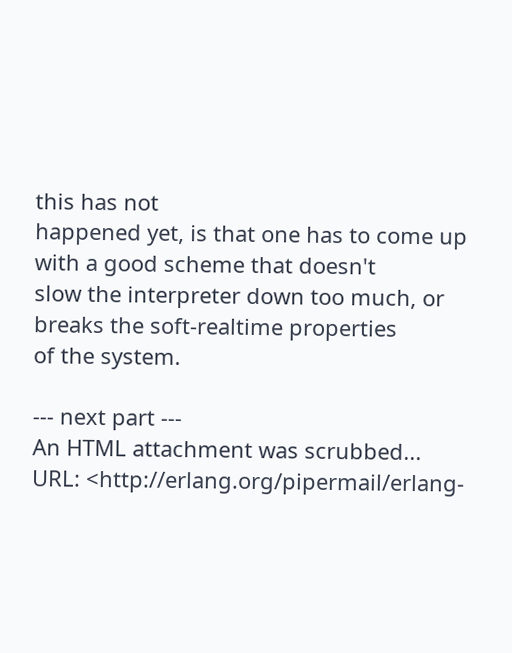this has not
happened yet, is that one has to come up with a good scheme that doesn't
slow the interpreter down too much, or breaks the soft-realtime properties
of the system.

--- next part ---
An HTML attachment was scrubbed...
URL: <http://erlang.org/pipermail/erlang-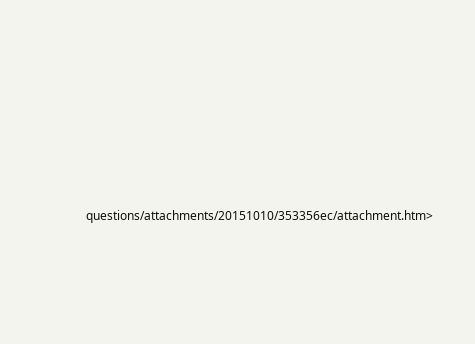questions/attachments/20151010/353356ec/attachment.htm>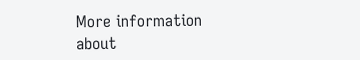More information about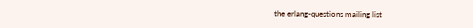the erlang-questions mailing list